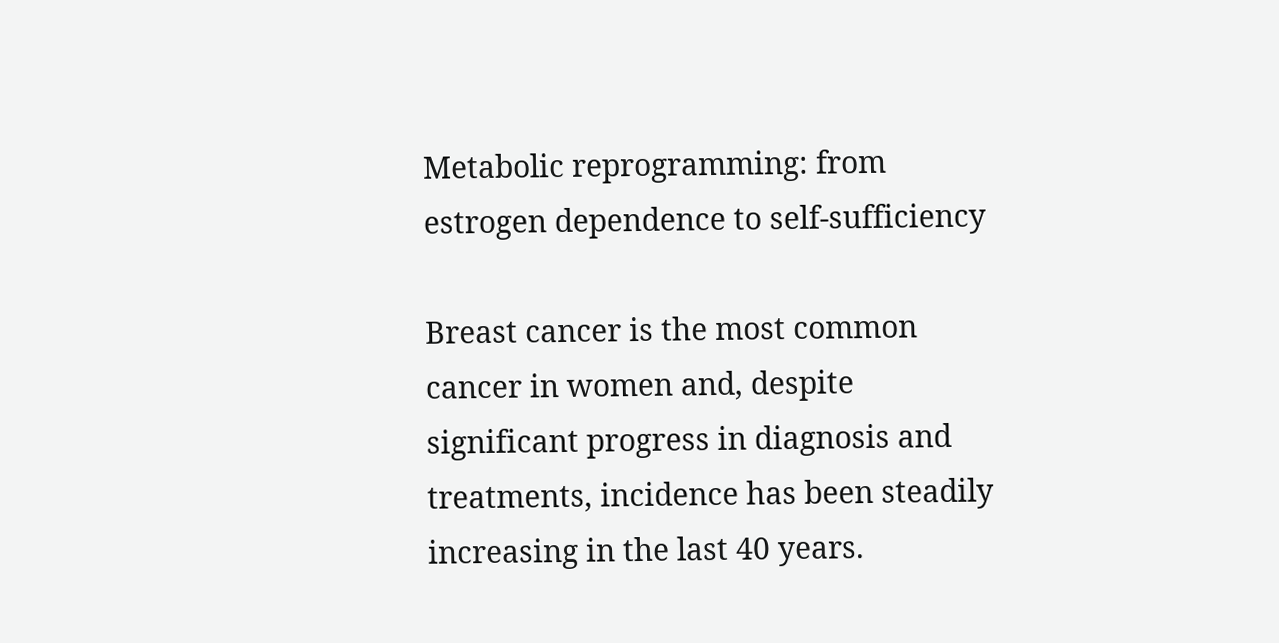Metabolic reprogramming: from estrogen dependence to self-sufficiency

Breast cancer is the most common cancer in women and, despite significant progress in diagnosis and treatments, incidence has been steadily increasing in the last 40 years.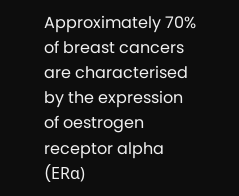Approximately 70% of breast cancers are characterised by the expression of oestrogen receptor alpha (ERα)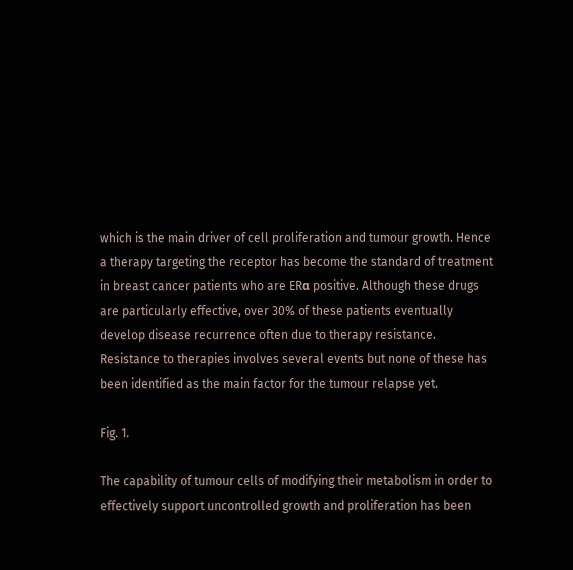which is the main driver of cell proliferation and tumour growth. Hence a therapy targeting the receptor has become the standard of treatment in breast cancer patients who are ERα positive. Although these drugs are particularly effective, over 30% of these patients eventually develop disease recurrence often due to therapy resistance. Resistance to therapies involves several events but none of these has been identified as the main factor for the tumour relapse yet.

Fig. 1.

The capability of tumour cells of modifying their metabolism in order to effectively support uncontrolled growth and proliferation has been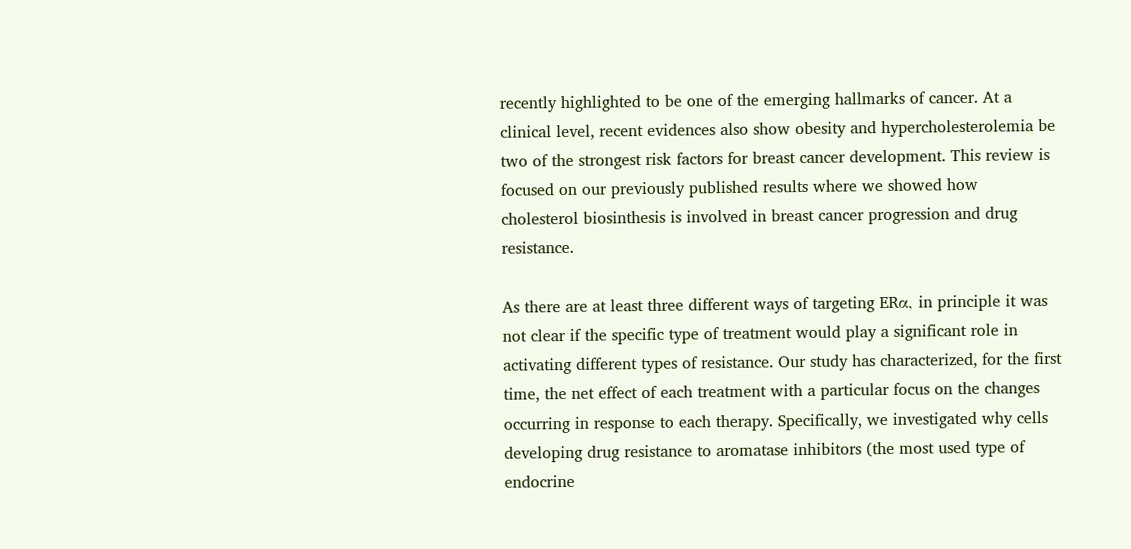recently highlighted to be one of the emerging hallmarks of cancer. At a clinical level, recent evidences also show obesity and hypercholesterolemia be two of the strongest risk factors for breast cancer development. This review is focused on our previously published results where we showed how cholesterol biosinthesis is involved in breast cancer progression and drug resistance.

As there are at least three different ways of targeting ERα, in principle it was not clear if the specific type of treatment would play a significant role in activating different types of resistance. Our study has characterized, for the first time, the net effect of each treatment with a particular focus on the changes occurring in response to each therapy. Specifically, we investigated why cells developing drug resistance to aromatase inhibitors (the most used type of endocrine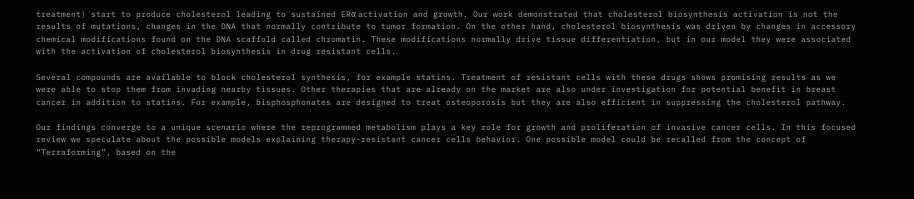treatment) start to produce cholesterol leading to sustained ERα activation and growth. Our work demonstrated that cholesterol biosynthesis activation is not the results of mutations, changes in the DNA that normally contribute to tumor formation. On the other hand, cholesterol biosynthesis was driven by changes in accessory chemical modifications found on the DNA scaffold called chromatin. These modifications normally drive tissue differentiation, but in our model they were associated with the activation of cholesterol biosynthesis in drug resistant cells.

Several compounds are available to block cholesterol synthesis, for example statins. Treatment of resistant cells with these drugs shows promising results as we were able to stop them from invading nearby tissues. Other therapies that are already on the market are also under investigation for potential benefit in breast cancer in addition to statins. For example, bisphosphonates are designed to treat osteoporosis but they are also efficient in suppressing the cholesterol pathway.

Our findings converge to a unique scenario where the reprogrammed metabolism plays a key role for growth and proliferation of invasive cancer cells. In this focused review we speculate about the possible models explaining therapy-resistant cancer cells behavior. One possible model could be recalled from the concept of “Terraforming”, based on the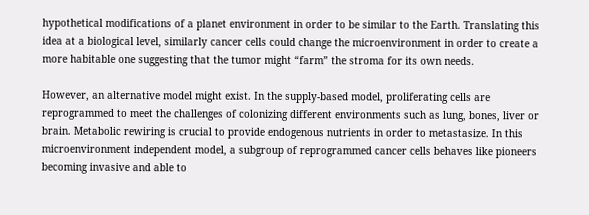hypothetical modifications of a planet environment in order to be similar to the Earth. Translating this idea at a biological level, similarly cancer cells could change the microenvironment in order to create a more habitable one suggesting that the tumor might “farm” the stroma for its own needs.

However, an alternative model might exist. In the supply-based model, proliferating cells are reprogrammed to meet the challenges of colonizing different environments such as lung, bones, liver or brain. Metabolic rewiring is crucial to provide endogenous nutrients in order to metastasize. In this microenvironment independent model, a subgroup of reprogrammed cancer cells behaves like pioneers becoming invasive and able to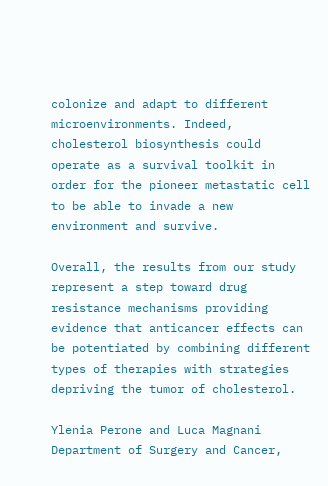colonize and adapt to different microenvironments. Indeed, cholesterol biosynthesis could operate as a survival toolkit in order for the pioneer metastatic cell to be able to invade a new environment and survive.

Overall, the results from our study represent a step toward drug resistance mechanisms providing evidence that anticancer effects can be potentiated by combining different types of therapies with strategies depriving the tumor of cholesterol.

Ylenia Perone and Luca Magnani
Department of Surgery and Cancer,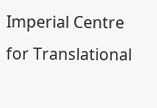Imperial Centre for Translational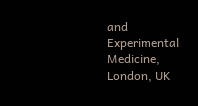and Experimental Medicine, London, UK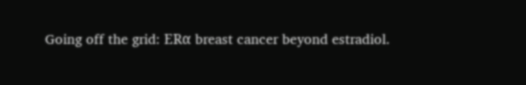Going off the grid: ERα breast cancer beyond estradiol.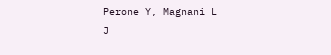Perone Y, Magnani L
J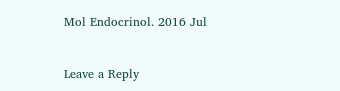Mol Endocrinol. 2016 Jul


Leave a Reply